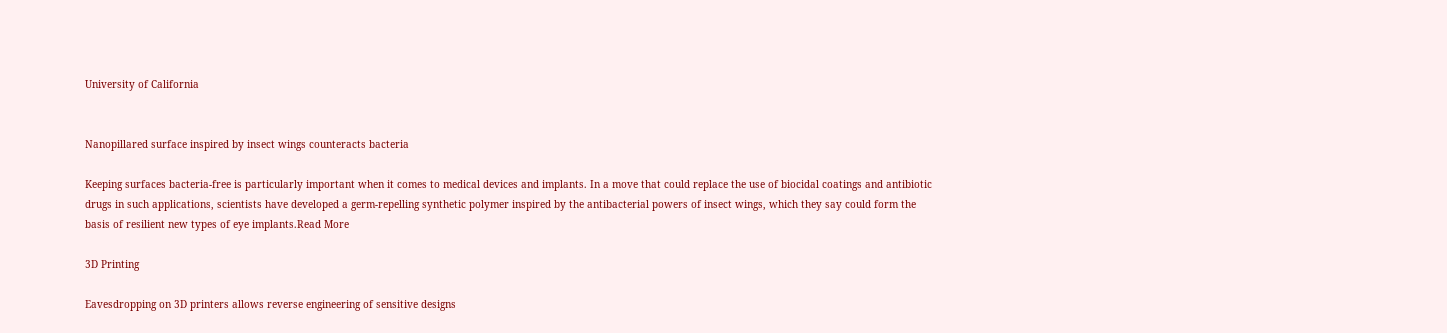University of California


Nanopillared surface inspired by insect wings counteracts bacteria

Keeping surfaces bacteria-free is particularly important when it comes to medical devices and implants. In a move that could replace the use of biocidal coatings and antibiotic drugs in such applications, scientists have developed a germ-repelling synthetic polymer inspired by the antibacterial powers of insect wings, which they say could form the basis of resilient new types of eye implants.Read More

3D Printing

Eavesdropping on 3D printers allows reverse engineering of sensitive designs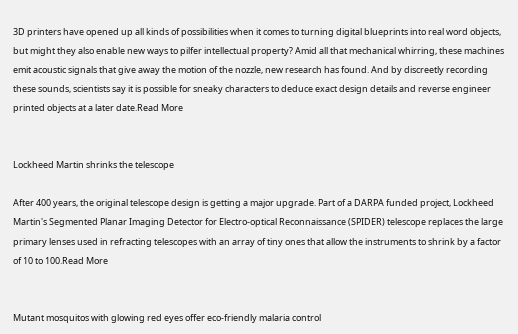3D printers have opened up all kinds of possibilities when it comes to turning digital blueprints into real word objects, but might they also enable new ways to pilfer intellectual property? Amid all that mechanical whirring, these machines emit acoustic signals that give away the motion of the nozzle, new research has found. And by discreetly recording these sounds, scientists say it is possible for sneaky characters to deduce exact design details and reverse engineer printed objects at a later date.Read More


Lockheed Martin shrinks the telescope

After 400 years, the original telescope design is getting a major upgrade. Part of a DARPA funded project, Lockheed Martin's Segmented Planar Imaging Detector for Electro-optical Reconnaissance (SPIDER) telescope replaces the large primary lenses used in refracting telescopes with an array of tiny ones that allow the instruments to shrink by a factor of 10 to 100.Read More


Mutant mosquitos with glowing red eyes offer eco-friendly malaria control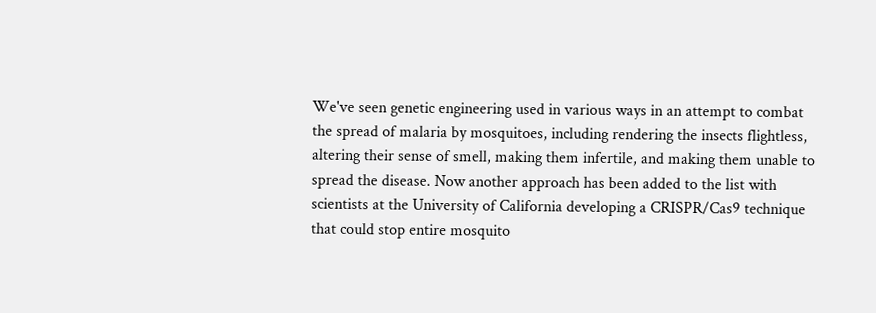We've seen genetic engineering used in various ways in an attempt to combat the spread of malaria by mosquitoes, including rendering the insects flightless, altering their sense of smell, making them infertile, and making them unable to spread the disease. Now another approach has been added to the list with scientists at the University of California developing a CRISPR/Cas9 technique that could stop entire mosquito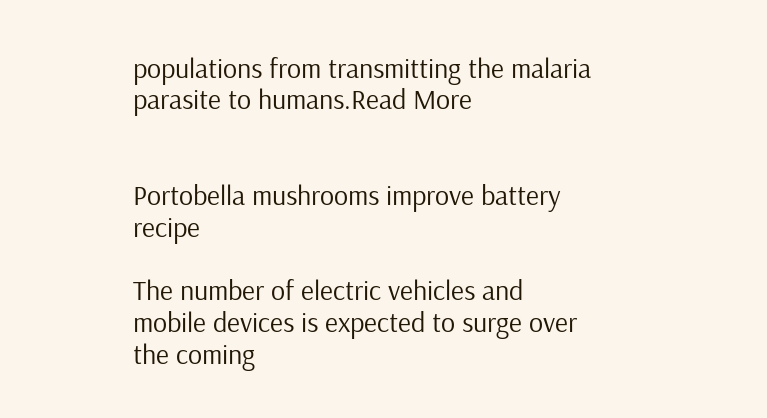populations from transmitting the malaria parasite to humans.Read More


Portobella mushrooms improve battery recipe

The number of electric vehicles and mobile devices is expected to surge over the coming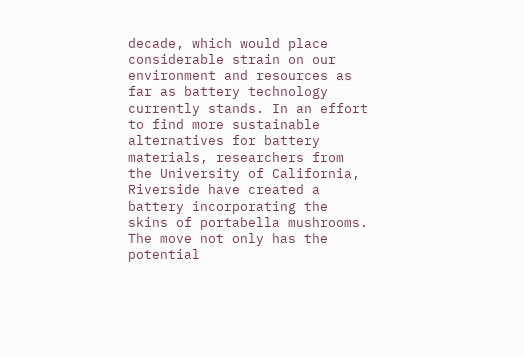decade, which would place considerable strain on our environment and resources as far as battery technology currently stands. In an effort to find more sustainable alternatives for battery materials, researchers from the University of California, Riverside have created a battery incorporating the skins of portabella mushrooms. The move not only has the potential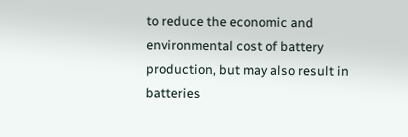to reduce the economic and environmental cost of battery production, but may also result in batteries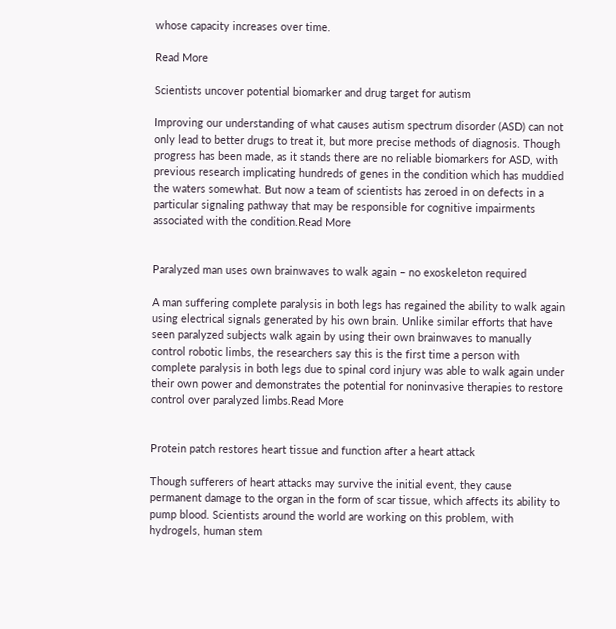whose capacity increases over time.

Read More

Scientists uncover potential biomarker and drug target for autism

Improving our understanding of what causes autism spectrum disorder (ASD) can not only lead to better drugs to treat it, but more precise methods of diagnosis. Though progress has been made, as it stands there are no reliable biomarkers for ASD, with previous research implicating hundreds of genes in the condition which has muddied the waters somewhat. But now a team of scientists has zeroed in on defects in a particular signaling pathway that may be responsible for cognitive impairments associated with the condition.Read More


Paralyzed man uses own brainwaves to walk again – no exoskeleton required

A man suffering complete paralysis in both legs has regained the ability to walk again using electrical signals generated by his own brain. Unlike similar efforts that have seen paralyzed subjects walk again by using their own brainwaves to manually control robotic limbs, the researchers say this is the first time a person with complete paralysis in both legs due to spinal cord injury was able to walk again under their own power and demonstrates the potential for noninvasive therapies to restore control over paralyzed limbs.Read More


Protein patch restores heart tissue and function after a heart attack

Though sufferers of heart attacks may survive the initial event, they cause permanent damage to the organ in the form of scar tissue, which affects its ability to pump blood. Scientists around the world are working on this problem, with hydrogels, human stem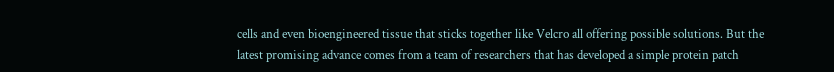cells and even bioengineered tissue that sticks together like Velcro all offering possible solutions. But the latest promising advance comes from a team of researchers that has developed a simple protein patch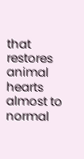that restores animal hearts almost to normal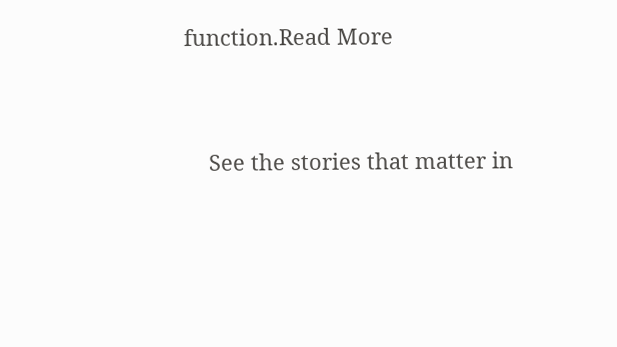function.Read More


    See the stories that matter in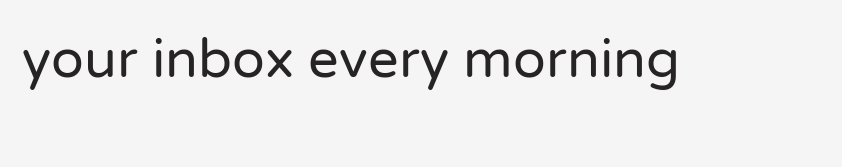your inbox every morning